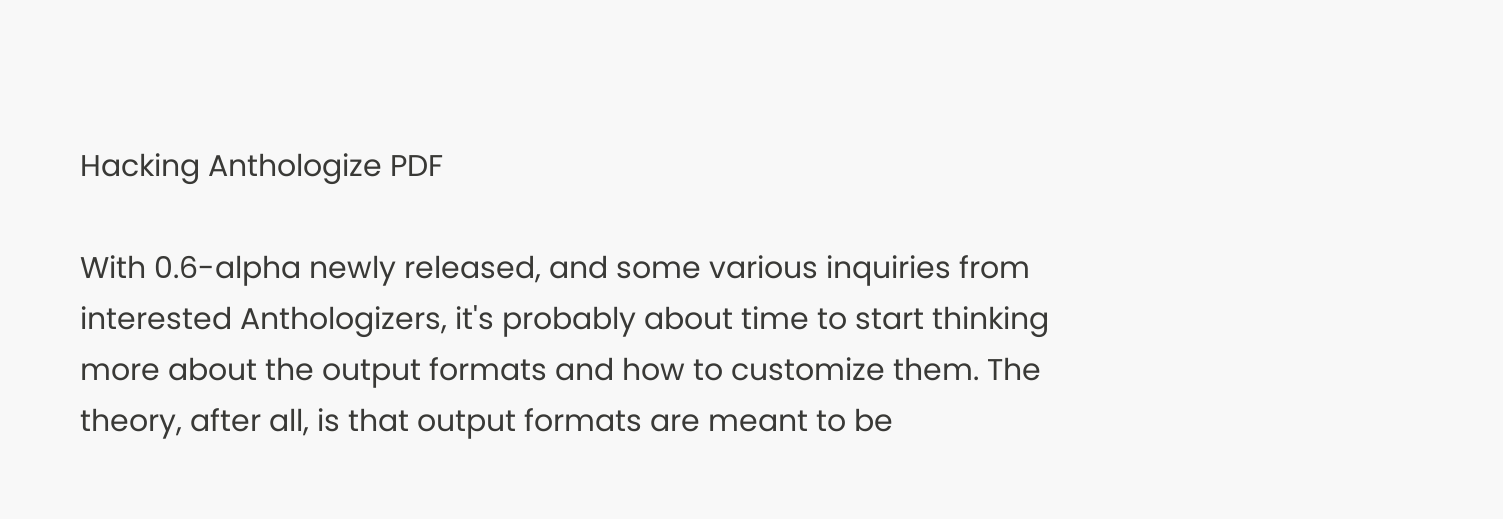Hacking Anthologize PDF

With 0.6-alpha newly released, and some various inquiries from interested Anthologizers, it's probably about time to start thinking more about the output formats and how to customize them. The theory, after all, is that output formats are meant to be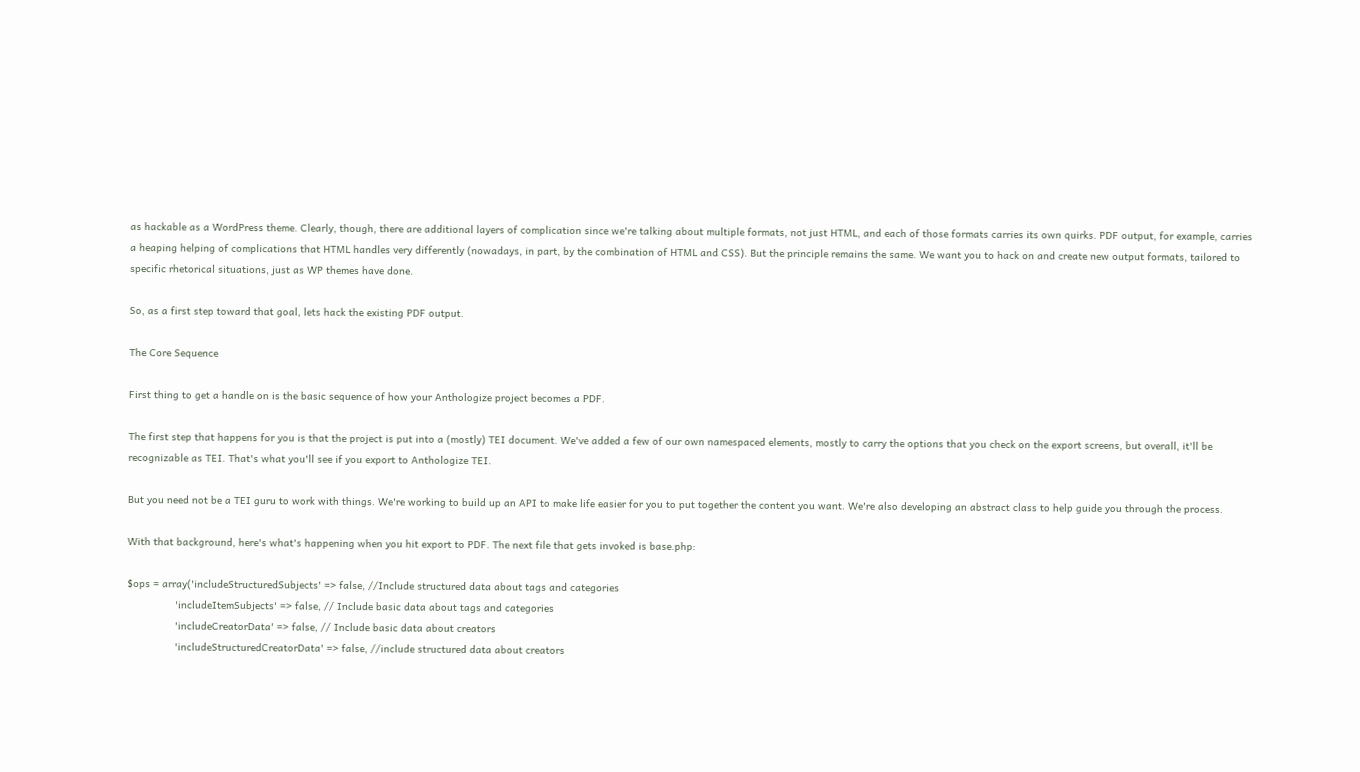as hackable as a WordPress theme. Clearly, though, there are additional layers of complication since we're talking about multiple formats, not just HTML, and each of those formats carries its own quirks. PDF output, for example, carries a heaping helping of complications that HTML handles very differently (nowadays, in part, by the combination of HTML and CSS). But the principle remains the same. We want you to hack on and create new output formats, tailored to specific rhetorical situations, just as WP themes have done.

So, as a first step toward that goal, lets hack the existing PDF output.

The Core Sequence

First thing to get a handle on is the basic sequence of how your Anthologize project becomes a PDF.

The first step that happens for you is that the project is put into a (mostly) TEI document. We've added a few of our own namespaced elements, mostly to carry the options that you check on the export screens, but overall, it'll be recognizable as TEI. That's what you'll see if you export to Anthologize TEI.

But you need not be a TEI guru to work with things. We're working to build up an API to make life easier for you to put together the content you want. We're also developing an abstract class to help guide you through the process.

With that background, here's what's happening when you hit export to PDF. The next file that gets invoked is base.php:

$ops = array('includeStructuredSubjects' => false, //Include structured data about tags and categories
                'includeItemSubjects' => false, // Include basic data about tags and categories
                'includeCreatorData' => false, // Include basic data about creators
                'includeStructuredCreatorData' => false, //include structured data about creators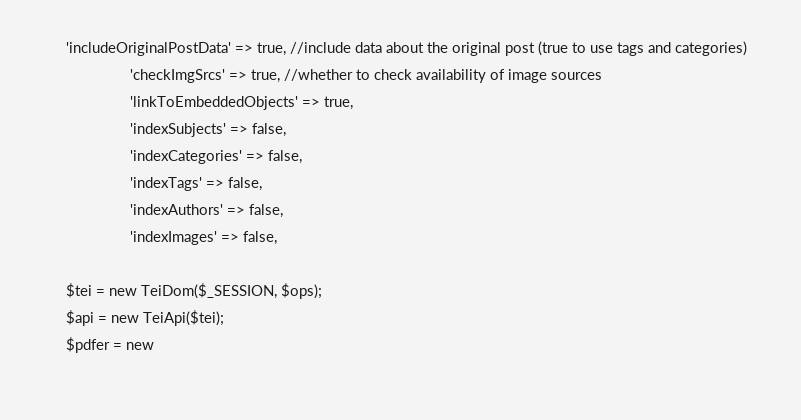'includeOriginalPostData' => true, //include data about the original post (true to use tags and categories)
                'checkImgSrcs' => true, //whether to check availability of image sources
                'linkToEmbeddedObjects' => true,
                'indexSubjects' => false,
                'indexCategories' => false,
                'indexTags' => false,
                'indexAuthors' => false,
                'indexImages' => false,

$tei = new TeiDom($_SESSION, $ops);
$api = new TeiApi($tei);
$pdfer = new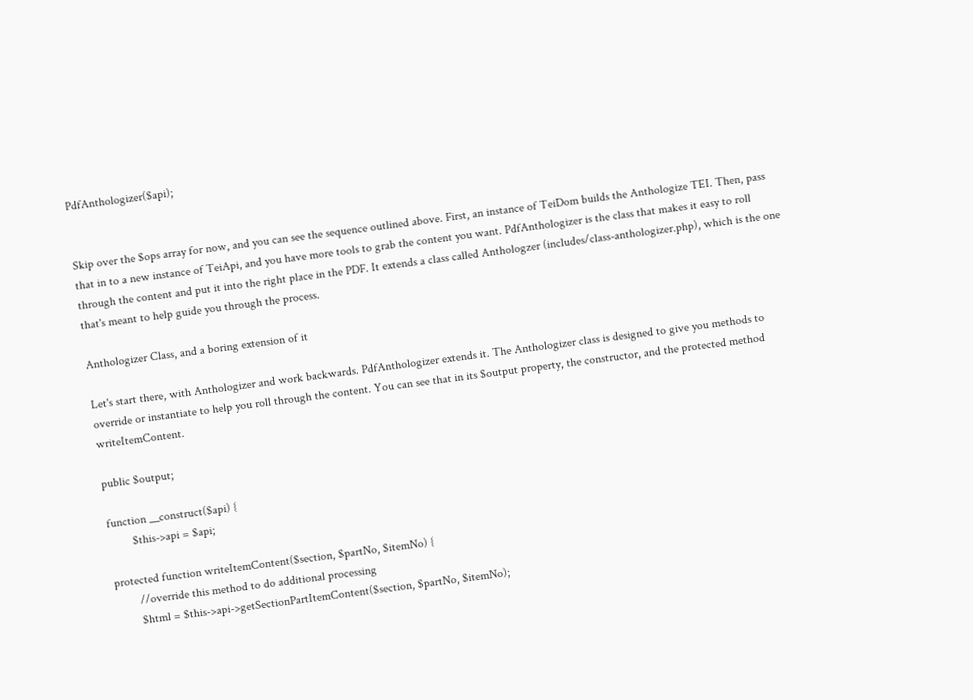PdfAnthologizer($api);


Skip over the $ops array for now, and you can see the sequence outlined above. First, an instance of TeiDom builds the Anthologize TEI. Then, pass that in to a new instance of TeiApi, and you have more tools to grab the content you want. PdfAnthologizer is the class that makes it easy to roll through the content and put it into the right place in the PDF. It extends a class called Anthologzer (includes/class-anthologizer.php), which is the one that's meant to help guide you through the process.

Anthologizer Class, and a boring extension of it

Let's start there, with Anthologizer and work backwards. PdfAnthologizer extends it. The Anthologizer class is designed to give you methods to override or instantiate to help you roll through the content. You can see that in its $output property, the constructor, and the protected method writeItemContent.

public $output;

function __construct($api) {
        $this->api = $api;

protected function writeItemContent($section, $partNo, $itemNo) {
        //override this method to do additional processing
        $html = $this->api->getSectionPartItemContent($section, $partNo, $itemNo);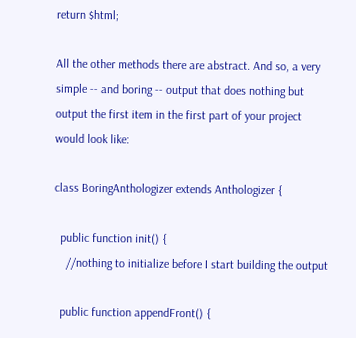return $html;

All the other methods there are abstract. And so, a very simple -- and boring -- output that does nothing but output the first item in the first part of your project would look like:

class BoringAnthologizer extends Anthologizer {

  public function init() {
    //nothing to initialize before I start building the output

  public function appendFront() {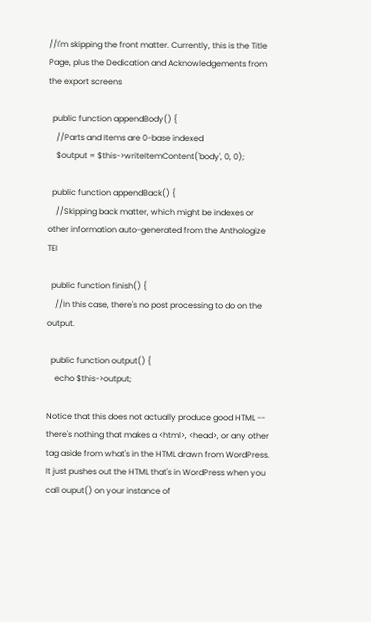//I'm skipping the front matter. Currently, this is the Title Page, plus the Dedication and Acknowledgements from the export screens

  public function appendBody() {
    //Parts and Items are 0-base indexed
    $output = $this->writeItemContent('body', 0, 0);

  public function appendBack() {
    //Skipping back matter, which might be indexes or other information auto-generated from the Anthologize TEI

  public function finish() {
    //In this case, there's no post processing to do on the output.

  public function output() {
    echo $this->output;

Notice that this does not actually produce good HTML -- there's nothing that makes a <html>, <head>, or any other tag aside from what's in the HTML drawn from WordPress. It just pushes out the HTML that's in WordPress when you call ouput() on your instance of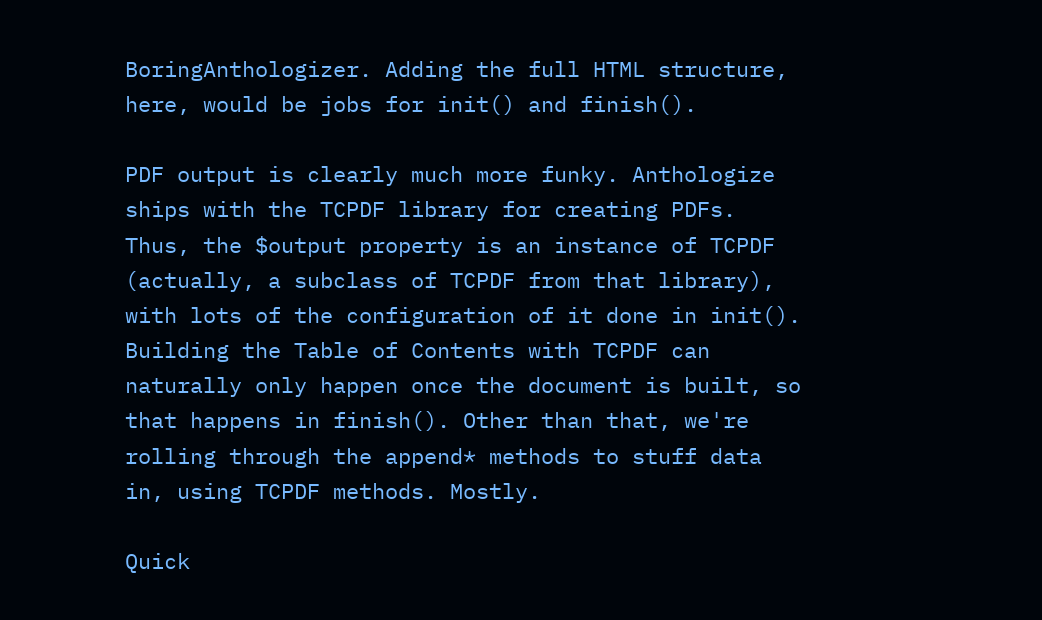BoringAnthologizer. Adding the full HTML structure, here, would be jobs for init() and finish().

PDF output is clearly much more funky. Anthologize ships with the TCPDF library for creating PDFs. Thus, the $output property is an instance of TCPDF (actually, a subclass of TCPDF from that library), with lots of the configuration of it done in init(). Building the Table of Contents with TCPDF can naturally only happen once the document is built, so that happens in finish(). Other than that, we're rolling through the append* methods to stuff data in, using TCPDF methods. Mostly.

Quick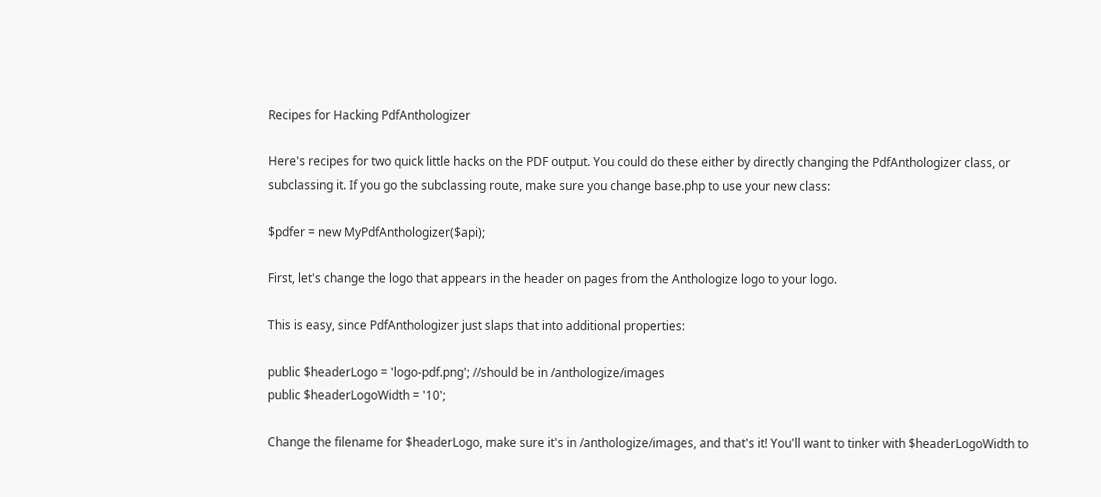Recipes for Hacking PdfAnthologizer

Here's recipes for two quick little hacks on the PDF output. You could do these either by directly changing the PdfAnthologizer class, or subclassing it. If you go the subclassing route, make sure you change base.php to use your new class:

$pdfer = new MyPdfAnthologizer($api);

First, let's change the logo that appears in the header on pages from the Anthologize logo to your logo.

This is easy, since PdfAnthologizer just slaps that into additional properties:

public $headerLogo = 'logo-pdf.png'; //should be in /anthologize/images
public $headerLogoWidth = '10';

Change the filename for $headerLogo, make sure it's in /anthologize/images, and that's it! You'll want to tinker with $headerLogoWidth to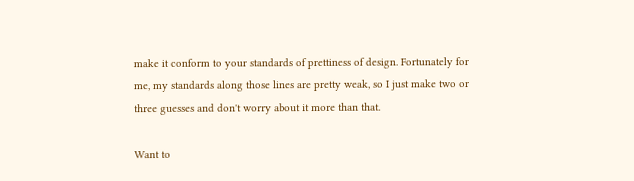make it conform to your standards of prettiness of design. Fortunately for me, my standards along those lines are pretty weak, so I just make two or three guesses and don't worry about it more than that.

Want to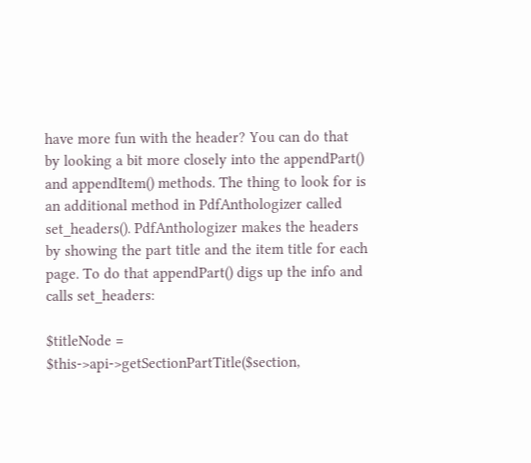have more fun with the header? You can do that by looking a bit more closely into the appendPart() and appendItem() methods. The thing to look for is an additional method in PdfAnthologizer called set_headers(). PdfAnthologizer makes the headers by showing the part title and the item title for each page. To do that appendPart() digs up the info and calls set_headers:

$titleNode = $this->api->getSectionPartTitle($section,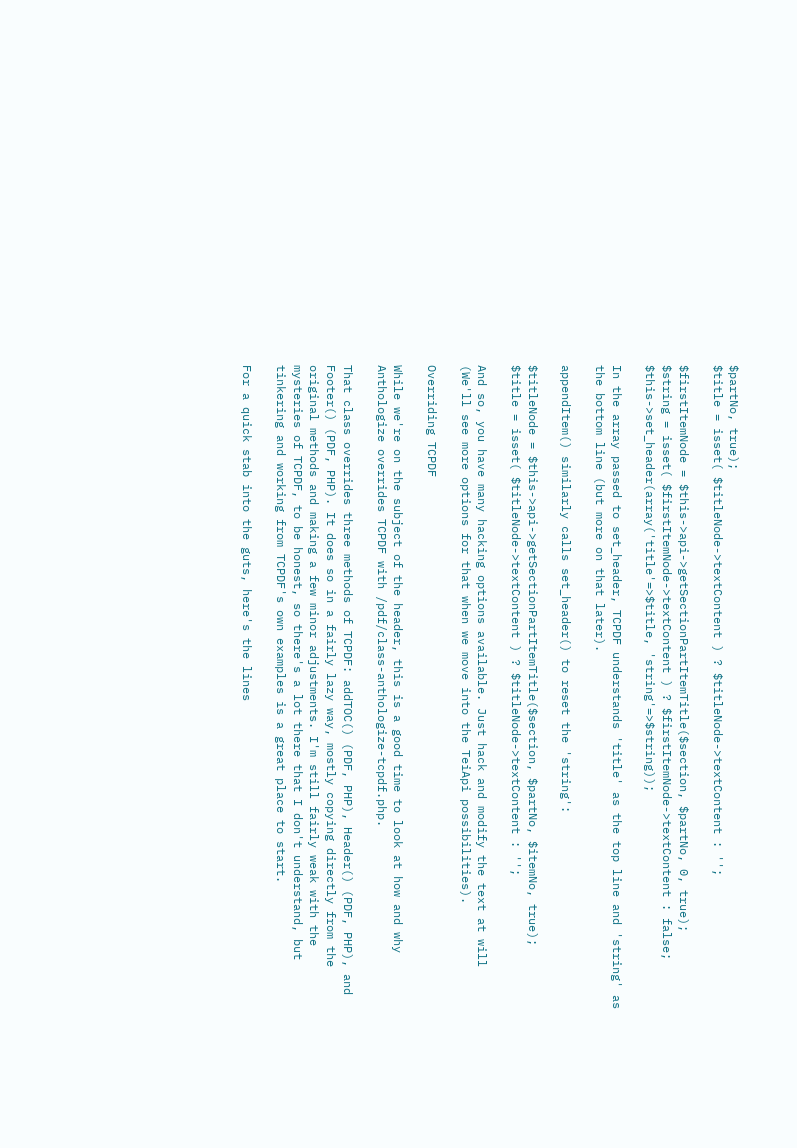$partNo, true);
$title = isset( $titleNode->textContent ) ? $titleNode->textContent : '';

$firstItemNode = $this->api->getSectionPartItemTitle($section, $partNo, 0, true);
$string = isset( $firstItemNode->textContent ) ? $firstItemNode->textContent : false;
$this->set_header(array('title'=>$title, 'string'=>$string));

In the array passed to set_header, TCPDF understands 'title' as the top line and 'string' as the bottom line (but more on that later).

appendItem() similarly calls set_header() to reset the 'string':

$titleNode = $this->api->getSectionPartItemTitle($section, $partNo, $itemNo, true);
$title = isset( $titleNode->textContent ) ? $titleNode->textContent : '';

And so, you have many hacking options available. Just hack and modify the text at will (We'll see more options for that when we move into the TeiApi possibilities).

Overriding TCPDF

While we're on the subject of the header, this is a good time to look at how and why Anthologize overrides TCPDF with /pdf/class-anthologize-tcpdf.php.

That class overrides three methods of TCPDF: addTOC() (PDF, PHP), Header() (PDF, PHP), and Footer() (PDF, PHP). It does so in a fairly lazy way, mostly copying directly from the original methods and making a few minor adjustments. I'm still fairly weak with the mysteries of TCPDF, to be honest, so there's a lot there that I don't understand, but tinkering and working from TCPDF's own examples is a great place to start.

For a quick stab into the guts, here's the lines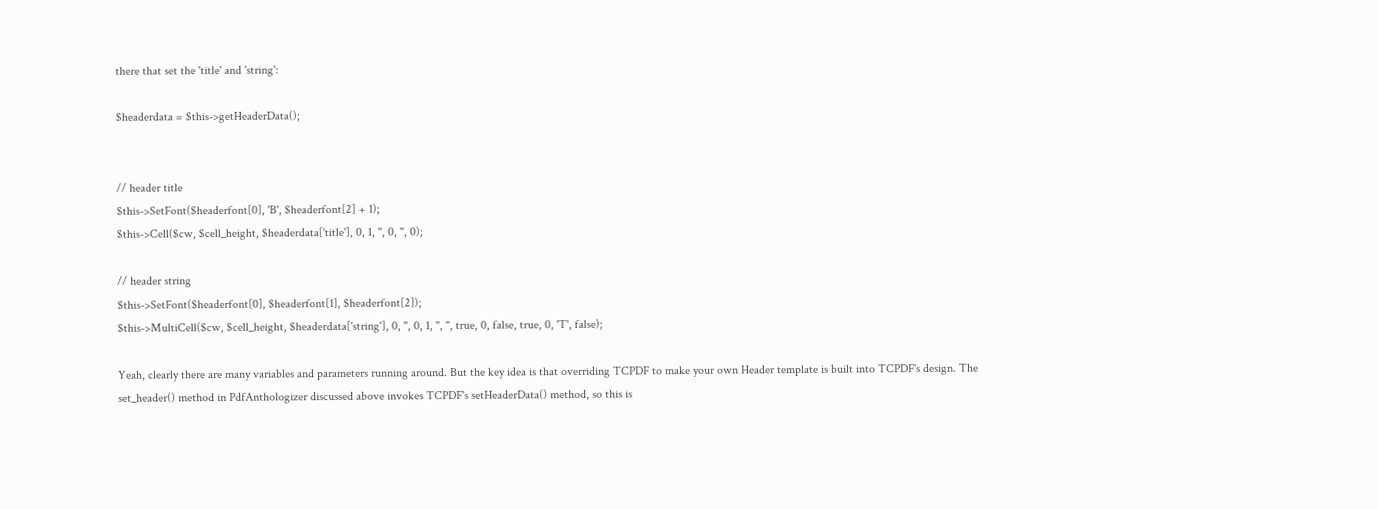there that set the 'title' and 'string':

$headerdata = $this->getHeaderData();


// header title
$this->SetFont($headerfont[0], 'B', $headerfont[2] + 1);
$this->Cell($cw, $cell_height, $headerdata['title'], 0, 1, '', 0, '', 0);

// header string
$this->SetFont($headerfont[0], $headerfont[1], $headerfont[2]);
$this->MultiCell($cw, $cell_height, $headerdata['string'], 0, '', 0, 1, '', '', true, 0, false, true, 0, 'T', false);

Yeah, clearly there are many variables and parameters running around. But the key idea is that overriding TCPDF to make your own Header template is built into TCPDF's design. The set_header() method in PdfAnthologizer discussed above invokes TCPDF's setHeaderData() method, so this is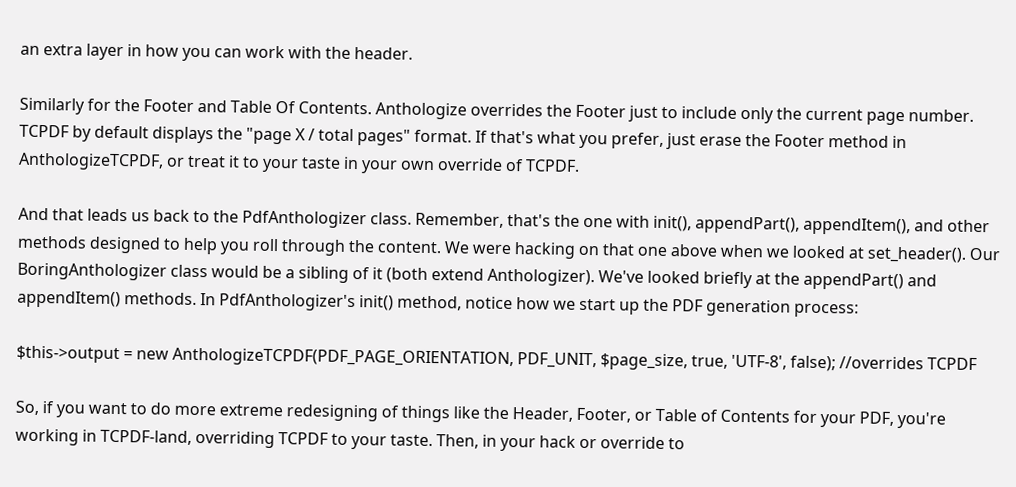an extra layer in how you can work with the header.

Similarly for the Footer and Table Of Contents. Anthologize overrides the Footer just to include only the current page number. TCPDF by default displays the "page X / total pages" format. If that's what you prefer, just erase the Footer method in AnthologizeTCPDF, or treat it to your taste in your own override of TCPDF.

And that leads us back to the PdfAnthologizer class. Remember, that's the one with init(), appendPart(), appendItem(), and other methods designed to help you roll through the content. We were hacking on that one above when we looked at set_header(). Our BoringAnthologizer class would be a sibling of it (both extend Anthologizer). We've looked briefly at the appendPart() and appendItem() methods. In PdfAnthologizer's init() method, notice how we start up the PDF generation process:

$this->output = new AnthologizeTCPDF(PDF_PAGE_ORIENTATION, PDF_UNIT, $page_size, true, 'UTF-8', false); //overrides TCPDF

So, if you want to do more extreme redesigning of things like the Header, Footer, or Table of Contents for your PDF, you're working in TCPDF-land, overriding TCPDF to your taste. Then, in your hack or override to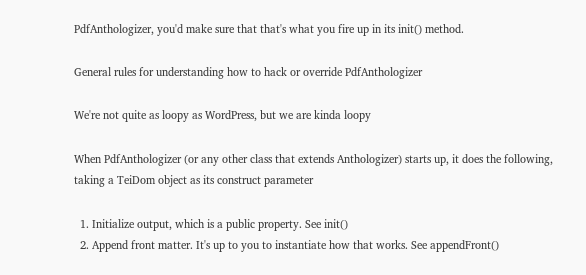PdfAnthologizer, you'd make sure that that's what you fire up in its init() method.

General rules for understanding how to hack or override PdfAnthologizer

We're not quite as loopy as WordPress, but we are kinda loopy

When PdfAnthologizer (or any other class that extends Anthologizer) starts up, it does the following, taking a TeiDom object as its construct parameter

  1. Initialize output, which is a public property. See init()
  2. Append front matter. It's up to you to instantiate how that works. See appendFront()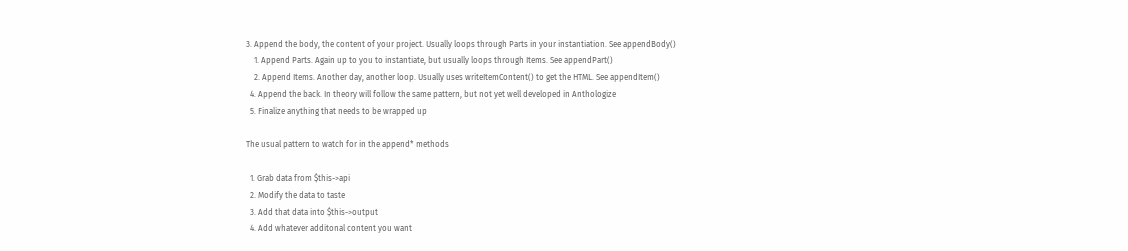3. Append the body, the content of your project. Usually loops through Parts in your instantiation. See appendBody()
    1. Append Parts. Again up to you to instantiate, but usually loops through Items. See appendPart()
    2. Append Items. Another day, another loop. Usually uses writeItemContent() to get the HTML. See appendItem()
  4. Append the back. In theory will follow the same pattern, but not yet well developed in Anthologize
  5. Finalize anything that needs to be wrapped up

The usual pattern to watch for in the append* methods

  1. Grab data from $this->api
  2. Modify the data to taste
  3. Add that data into $this->output
  4. Add whatever additonal content you want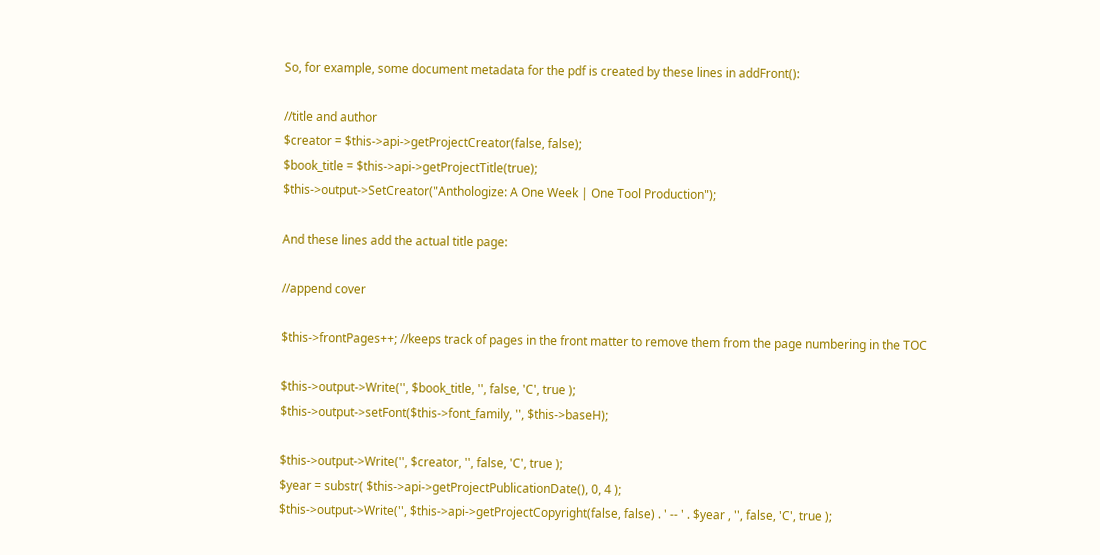So, for example, some document metadata for the pdf is created by these lines in addFront():

//title and author
$creator = $this->api->getProjectCreator(false, false);
$book_title = $this->api->getProjectTitle(true);
$this->output->SetCreator("Anthologize: A One Week | One Tool Production");

And these lines add the actual title page:

//append cover

$this->frontPages++; //keeps track of pages in the front matter to remove them from the page numbering in the TOC

$this->output->Write('', $book_title, '', false, 'C', true );
$this->output->setFont($this->font_family, '', $this->baseH);

$this->output->Write('', $creator, '', false, 'C', true );
$year = substr( $this->api->getProjectPublicationDate(), 0, 4 );
$this->output->Write('', $this->api->getProjectCopyright(false, false) . ' -- ' . $year , '', false, 'C', true );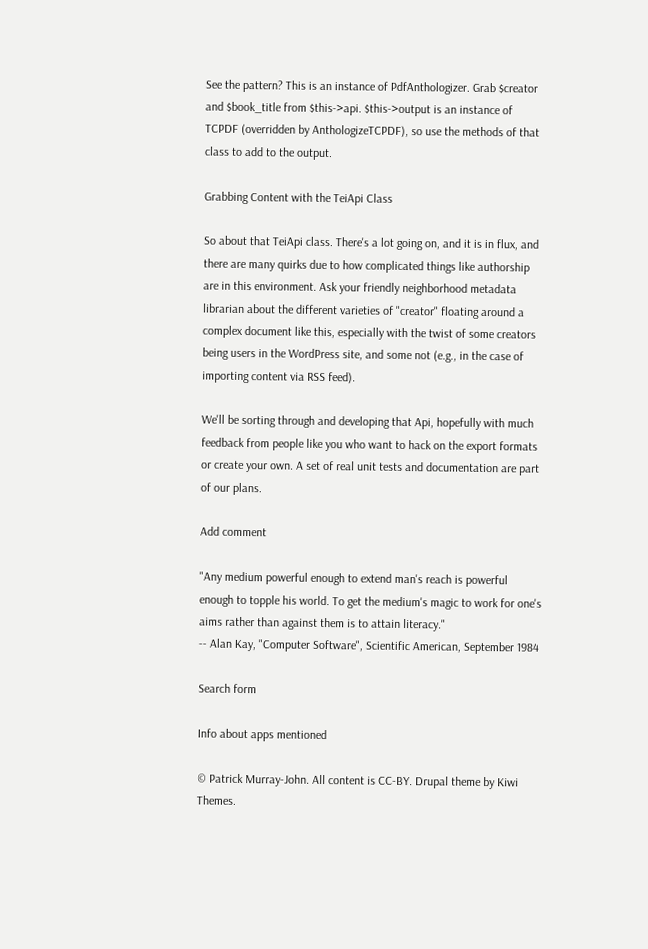See the pattern? This is an instance of PdfAnthologizer. Grab $creator and $book_title from $this->api. $this->output is an instance of TCPDF (overridden by AnthologizeTCPDF), so use the methods of that class to add to the output.

Grabbing Content with the TeiApi Class

So about that TeiApi class. There's a lot going on, and it is in flux, and there are many quirks due to how complicated things like authorship are in this environment. Ask your friendly neighborhood metadata librarian about the different varieties of "creator" floating around a complex document like this, especially with the twist of some creators being users in the WordPress site, and some not (e.g., in the case of importing content via RSS feed).

We'll be sorting through and developing that Api, hopefully with much feedback from people like you who want to hack on the export formats or create your own. A set of real unit tests and documentation are part of our plans.

Add comment

"Any medium powerful enough to extend man's reach is powerful enough to topple his world. To get the medium's magic to work for one's aims rather than against them is to attain literacy."
-- Alan Kay, "Computer Software", Scientific American, September 1984

Search form

Info about apps mentioned

© Patrick Murray-John. All content is CC-BY. Drupal theme by Kiwi Themes.